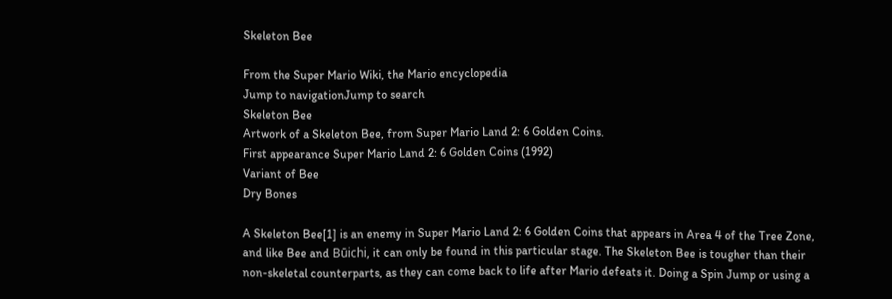Skeleton Bee

From the Super Mario Wiki, the Mario encyclopedia
Jump to navigationJump to search
Skeleton Bee
Artwork of a Skeleton Bee, from Super Mario Land 2: 6 Golden Coins.
First appearance Super Mario Land 2: 6 Golden Coins (1992)
Variant of Bee
Dry Bones

A Skeleton Bee[1] is an enemy in Super Mario Land 2: 6 Golden Coins that appears in Area 4 of the Tree Zone, and like Bee and Būichi, it can only be found in this particular stage. The Skeleton Bee is tougher than their non-skeletal counterparts, as they can come back to life after Mario defeats it. Doing a Spin Jump or using a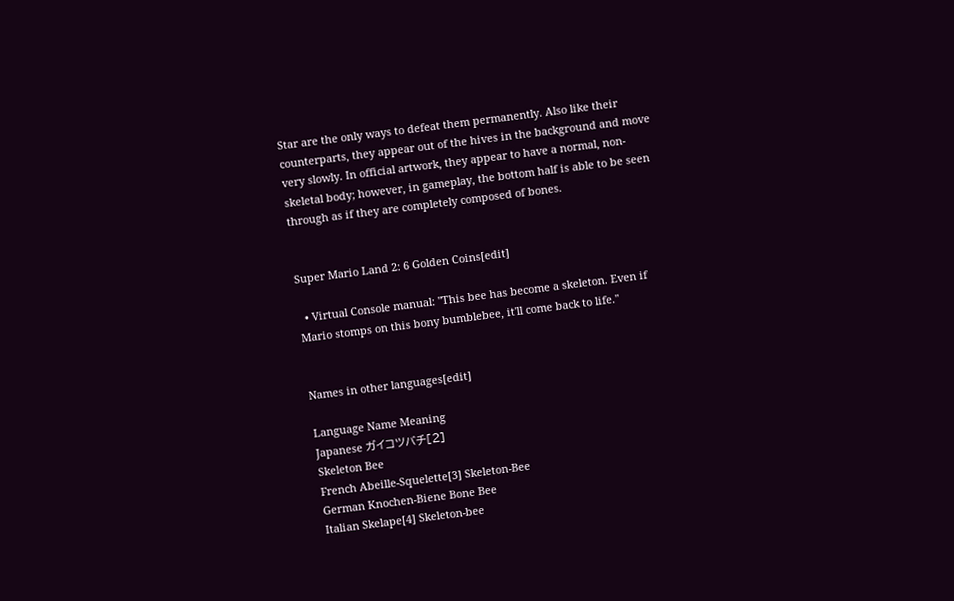Star are the only ways to defeat them permanently. Also like their counterparts, they appear out of the hives in the background and move very slowly. In official artwork, they appear to have a normal, non-skeletal body; however, in gameplay, the bottom half is able to be seen through as if they are completely composed of bones.


Super Mario Land 2: 6 Golden Coins[edit]

  • Virtual Console manual: "This bee has become a skeleton. Even if Mario stomps on this bony bumblebee, it'll come back to life."


Names in other languages[edit]

Language Name Meaning
Japanese ガイコツバチ[2]
Skeleton Bee
French Abeille-Squelette[3] Skeleton-Bee
German Knochen-Biene Bone Bee
Italian Skelape[4] Skeleton-bee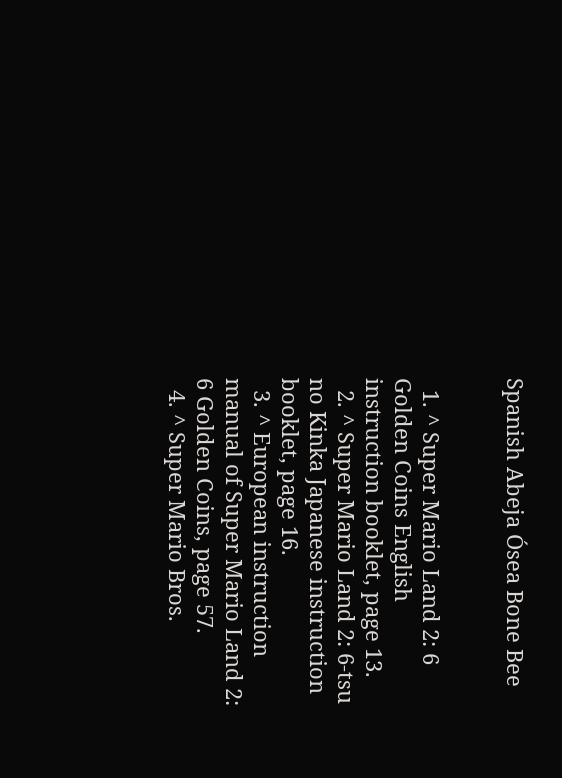Spanish Abeja Ósea Bone Bee


  1. ^ Super Mario Land 2: 6 Golden Coins English instruction booklet, page 13.
  2. ^ Super Mario Land 2: 6-tsu no Kinka Japanese instruction booklet, page 16.
  3. ^ European instruction manual of Super Mario Land 2: 6 Golden Coins, page 57.
  4. ^ Super Mario Bros.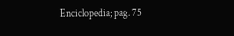Enciclopedia; pag. 75